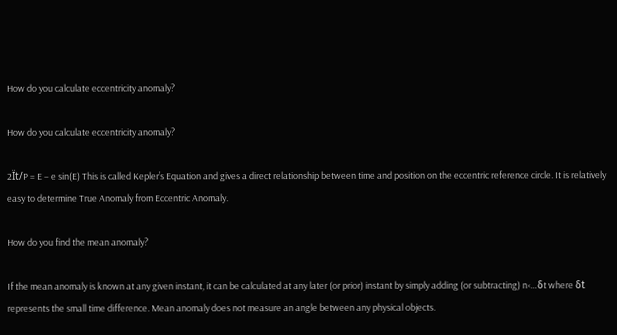How do you calculate eccentricity anomaly?

How do you calculate eccentricity anomaly?

2Ït/P = E – e sin(E) This is called Kepler’s Equation and gives a direct relationship between time and position on the eccentric reference circle. It is relatively easy to determine True Anomaly from Eccentric Anomaly.

How do you find the mean anomaly?

If the mean anomaly is known at any given instant, it can be calculated at any later (or prior) instant by simply adding (or subtracting) n‹…δt where δt represents the small time difference. Mean anomaly does not measure an angle between any physical objects.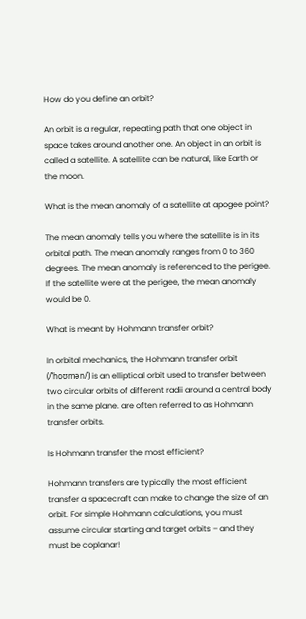How do you define an orbit?

An orbit is a regular, repeating path that one object in space takes around another one. An object in an orbit is called a satellite. A satellite can be natural, like Earth or the moon.

What is the mean anomaly of a satellite at apogee point?

The mean anomaly tells you where the satellite is in its orbital path. The mean anomaly ranges from 0 to 360 degrees. The mean anomaly is referenced to the perigee. If the satellite were at the perigee, the mean anomaly would be 0.

What is meant by Hohmann transfer orbit?

In orbital mechanics, the Hohmann transfer orbit (/ˈhoʊmən/) is an elliptical orbit used to transfer between two circular orbits of different radii around a central body in the same plane. are often referred to as Hohmann transfer orbits.

Is Hohmann transfer the most efficient?

Hohmann transfers are typically the most efficient transfer a spacecraft can make to change the size of an orbit. For simple Hohmann calculations, you must assume circular starting and target orbits – and they must be coplanar!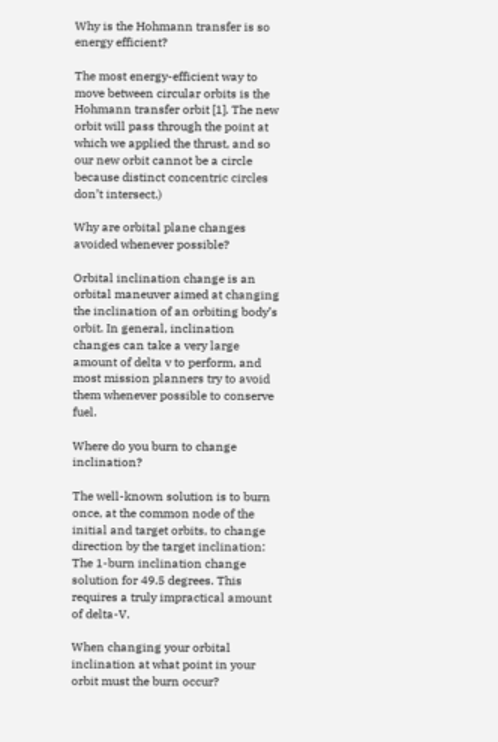Why is the Hohmann transfer is so energy efficient?

The most energy-efficient way to move between circular orbits is the Hohmann transfer orbit [1]. The new orbit will pass through the point at which we applied the thrust, and so our new orbit cannot be a circle because distinct concentric circles don’t intersect.)

Why are orbital plane changes avoided whenever possible?

Orbital inclination change is an orbital maneuver aimed at changing the inclination of an orbiting body’s orbit. In general, inclination changes can take a very large amount of delta v to perform, and most mission planners try to avoid them whenever possible to conserve fuel.

Where do you burn to change inclination?

The well-known solution is to burn once, at the common node of the initial and target orbits, to change direction by the target inclination: The 1-burn inclination change solution for 49.5 degrees. This requires a truly impractical amount of delta-V.

When changing your orbital inclination at what point in your orbit must the burn occur?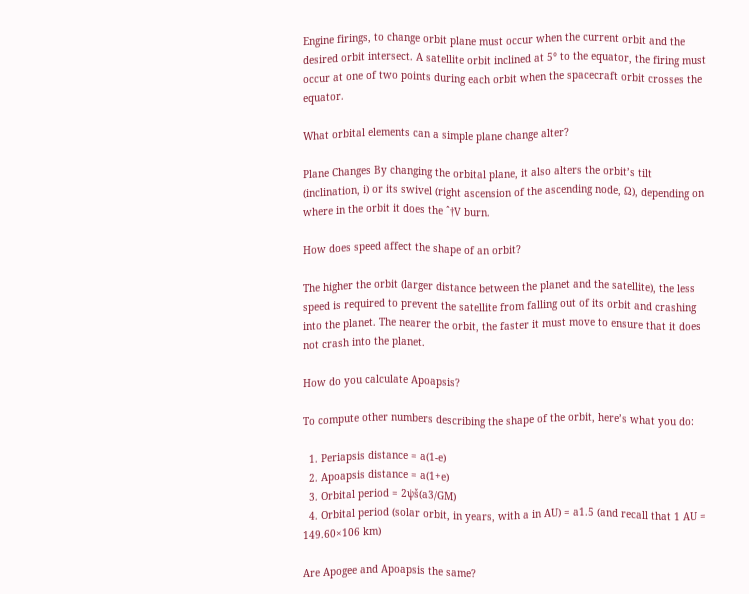Engine firings, to change orbit plane must occur when the current orbit and the desired orbit intersect. A satellite orbit inclined at 5° to the equator, the firing must occur at one of two points during each orbit when the spacecraft orbit crosses the equator.

What orbital elements can a simple plane change alter?

Plane Changes By changing the orbital plane, it also alters the orbit’s tilt (inclination, i) or its swivel (right ascension of the ascending node, Ω), depending on where in the orbit it does the ˆ†V burn.

How does speed affect the shape of an orbit?

The higher the orbit (larger distance between the planet and the satellite), the less speed is required to prevent the satellite from falling out of its orbit and crashing into the planet. The nearer the orbit, the faster it must move to ensure that it does not crash into the planet.

How do you calculate Apoapsis?

To compute other numbers describing the shape of the orbit, here’s what you do:

  1. Periapsis distance = a(1-e)
  2. Apoapsis distance = a(1+e)
  3. Orbital period = 2ψš(a3/GM)
  4. Orbital period (solar orbit, in years, with a in AU) = a1.5 (and recall that 1 AU = 149.60×106 km)

Are Apogee and Apoapsis the same?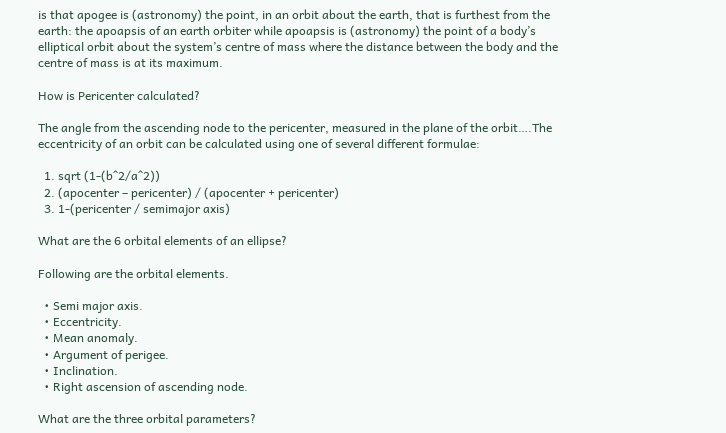is that apogee is (astronomy) the point, in an orbit about the earth, that is furthest from the earth: the apoapsis of an earth orbiter while apoapsis is (astronomy) the point of a body’s elliptical orbit about the system’s centre of mass where the distance between the body and the centre of mass is at its maximum.

How is Pericenter calculated?

The angle from the ascending node to the pericenter, measured in the plane of the orbit….The eccentricity of an orbit can be calculated using one of several different formulae:

  1. sqrt (1-(b^2/a^2))
  2. (apocenter – pericenter) / (apocenter + pericenter)
  3. 1-(pericenter / semimajor axis)

What are the 6 orbital elements of an ellipse?

Following are the orbital elements.

  • Semi major axis.
  • Eccentricity.
  • Mean anomaly.
  • Argument of perigee.
  • Inclination.
  • Right ascension of ascending node.

What are the three orbital parameters?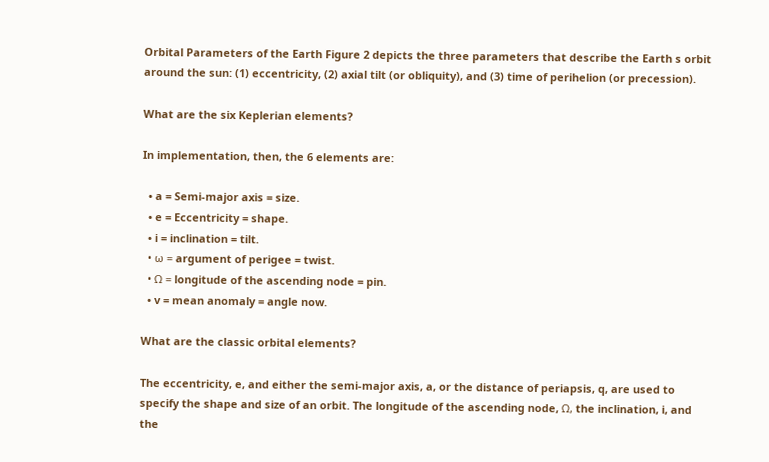Orbital Parameters of the Earth Figure 2 depicts the three parameters that describe the Earth s orbit around the sun: (1) eccentricity, (2) axial tilt (or obliquity), and (3) time of perihelion (or precession).

What are the six Keplerian elements?

In implementation, then, the 6 elements are:

  • a = Semi-major axis = size.
  • e = Eccentricity = shape.
  • i = inclination = tilt.
  • ω = argument of perigee = twist.
  • Ω = longitude of the ascending node = pin.
  • v = mean anomaly = angle now.

What are the classic orbital elements?

The eccentricity, e, and either the semi-major axis, a, or the distance of periapsis, q, are used to specify the shape and size of an orbit. The longitude of the ascending node, Ω, the inclination, i, and the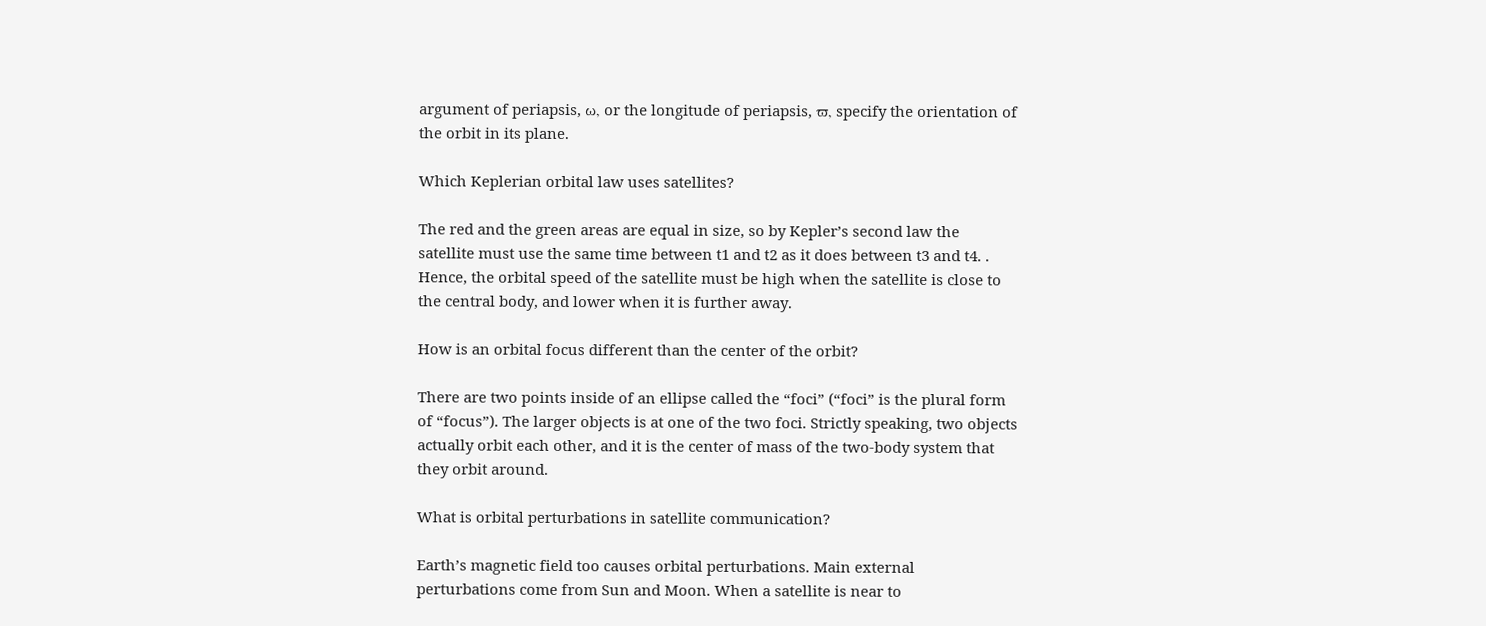argument of periapsis, ω, or the longitude of periapsis, ϖ, specify the orientation of the orbit in its plane.

Which Keplerian orbital law uses satellites?

The red and the green areas are equal in size, so by Kepler’s second law the satellite must use the same time between t1 and t2 as it does between t3 and t4. . Hence, the orbital speed of the satellite must be high when the satellite is close to the central body, and lower when it is further away.

How is an orbital focus different than the center of the orbit?

There are two points inside of an ellipse called the “foci” (“foci” is the plural form of “focus”). The larger objects is at one of the two foci. Strictly speaking, two objects actually orbit each other, and it is the center of mass of the two-body system that they orbit around.

What is orbital perturbations in satellite communication?

Earth’s magnetic field too causes orbital perturbations. Main external perturbations come from Sun and Moon. When a satellite is near to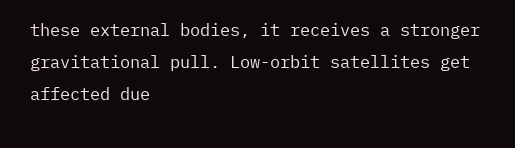these external bodies, it receives a stronger gravitational pull. Low-orbit satellites get affected due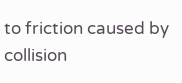to friction caused by collision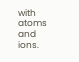with atoms and ions.